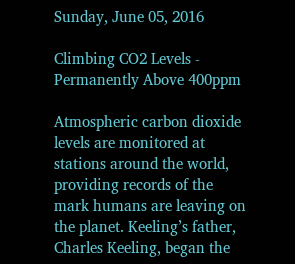Sunday, June 05, 2016

Climbing CO2 Levels - Permanently Above 400ppm

Atmospheric carbon dioxide levels are monitored at stations around the world, providing records of the mark humans are leaving on the planet. Keeling’s father, Charles Keeling, began the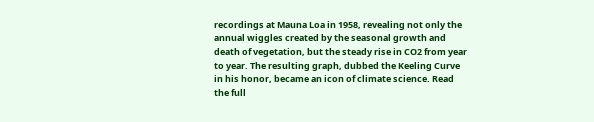recordings at Mauna Loa in 1958, revealing not only the annual wiggles created by the seasonal growth and death of vegetation, but the steady rise in CO2 from year to year. The resulting graph, dubbed the Keeling Curve in his honor, became an icon of climate science. Read the full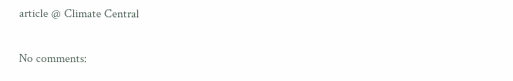article @ Climate Central

No comments: